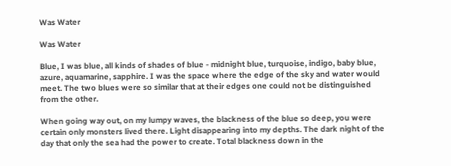Was Water

Was Water

Blue, I was blue, all kinds of shades of blue - midnight blue, turquoise, indigo, baby blue, azure, aquamarine, sapphire. I was the space where the edge of the sky and water would meet. The two blues were so similar that at their edges one could not be distinguished from the other.

When going way out, on my lumpy waves, the blackness of the blue so deep, you were certain only monsters lived there. Light disappearing into my depths. The dark night of the day that only the sea had the power to create. Total blackness down in the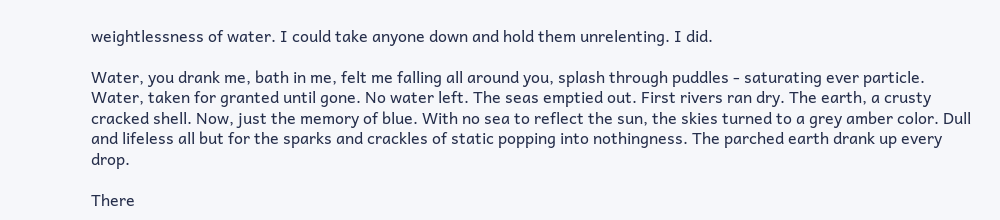weightlessness of water. I could take anyone down and hold them unrelenting. I did.

Water, you drank me, bath in me, felt me falling all around you, splash through puddles - saturating ever particle. Water, taken for granted until gone. No water left. The seas emptied out. First rivers ran dry. The earth, a crusty cracked shell. Now, just the memory of blue. With no sea to reflect the sun, the skies turned to a grey amber color. Dull and lifeless all but for the sparks and crackles of static popping into nothingness. The parched earth drank up every drop.

There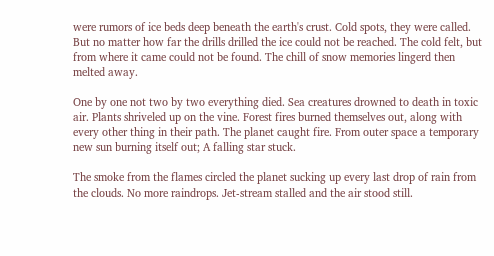were rumors of ice beds deep beneath the earth's crust. Cold spots, they were called. But no matter how far the drills drilled the ice could not be reached. The cold felt, but from where it came could not be found. The chill of snow memories lingerd then melted away.

One by one not two by two everything died. Sea creatures drowned to death in toxic air. Plants shriveled up on the vine. Forest fires burned themselves out, along with every other thing in their path. The planet caught fire. From outer space a temporary new sun burning itself out; A falling star stuck.

The smoke from the flames circled the planet sucking up every last drop of rain from the clouds. No more raindrops. Jet-stream stalled and the air stood still.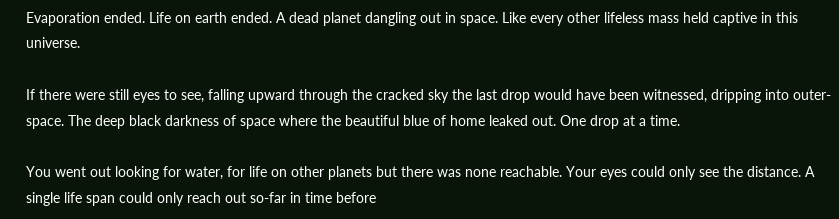Evaporation ended. Life on earth ended. A dead planet dangling out in space. Like every other lifeless mass held captive in this universe.

If there were still eyes to see, falling upward through the cracked sky the last drop would have been witnessed, dripping into outer-space. The deep black darkness of space where the beautiful blue of home leaked out. One drop at a time.

You went out looking for water, for life on other planets but there was none reachable. Your eyes could only see the distance. A single life span could only reach out so-far in time before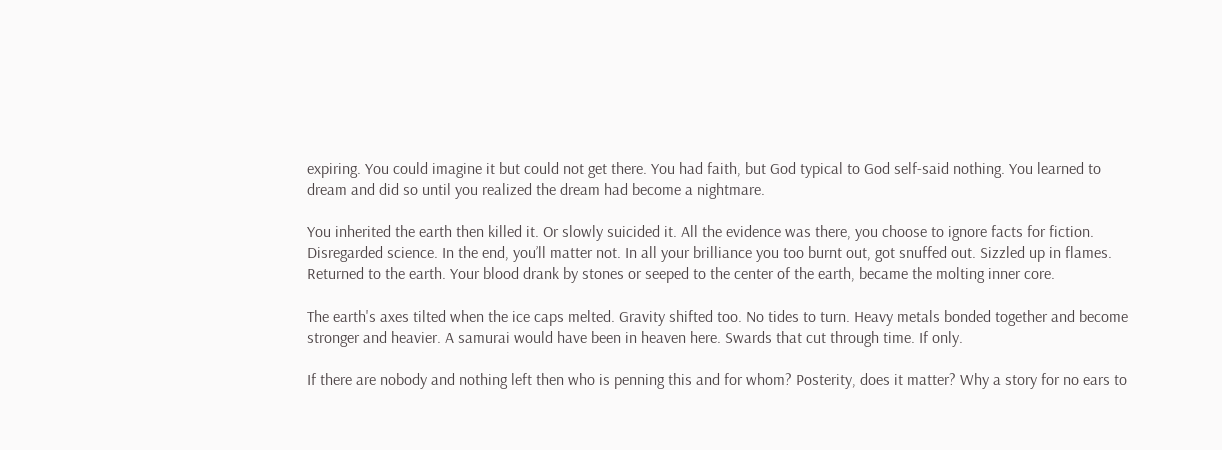expiring. You could imagine it but could not get there. You had faith, but God typical to God self-said nothing. You learned to dream and did so until you realized the dream had become a nightmare.

You inherited the earth then killed it. Or slowly suicided it. All the evidence was there, you choose to ignore facts for fiction. Disregarded science. In the end, you’ll matter not. In all your brilliance you too burnt out, got snuffed out. Sizzled up in flames. Returned to the earth. Your blood drank by stones or seeped to the center of the earth, became the molting inner core.

The earth's axes tilted when the ice caps melted. Gravity shifted too. No tides to turn. Heavy metals bonded together and become stronger and heavier. A samurai would have been in heaven here. Swards that cut through time. If only.

If there are nobody and nothing left then who is penning this and for whom? Posterity, does it matter? Why a story for no ears to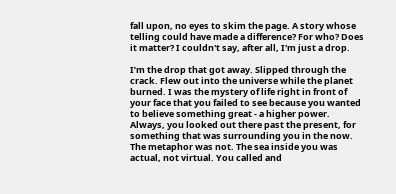fall upon, no eyes to skim the page. A story whose telling could have made a difference? For who? Does it matter? I couldn't say, after all, I'm just a drop.

I’m the drop that got away. Slipped through the crack. Flew out into the universe while the planet burned. I was the mystery of life right in front of your face that you failed to see because you wanted to believe something great - a higher power. Always, you looked out there past the present, for something that was surrounding you in the now. The metaphor was not. The sea inside you was actual, not virtual. You called and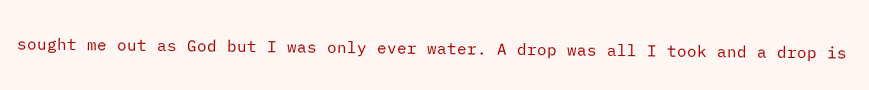sought me out as God but I was only ever water. A drop was all I took and a drop is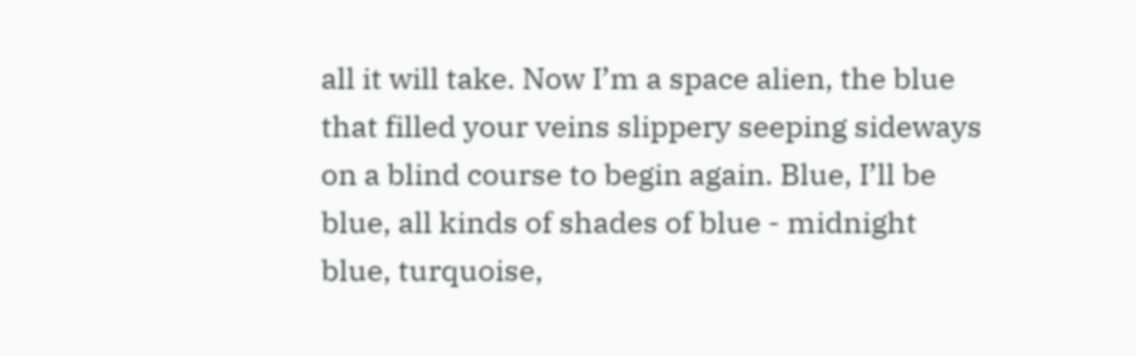all it will take. Now I’m a space alien, the blue that filled your veins slippery seeping sideways on a blind course to begin again. Blue, I’ll be blue, all kinds of shades of blue - midnight blue, turquoise,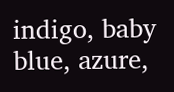indigo, baby blue, azure,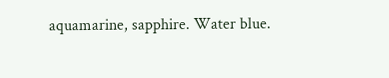aquamarine, sapphire. Water blue.